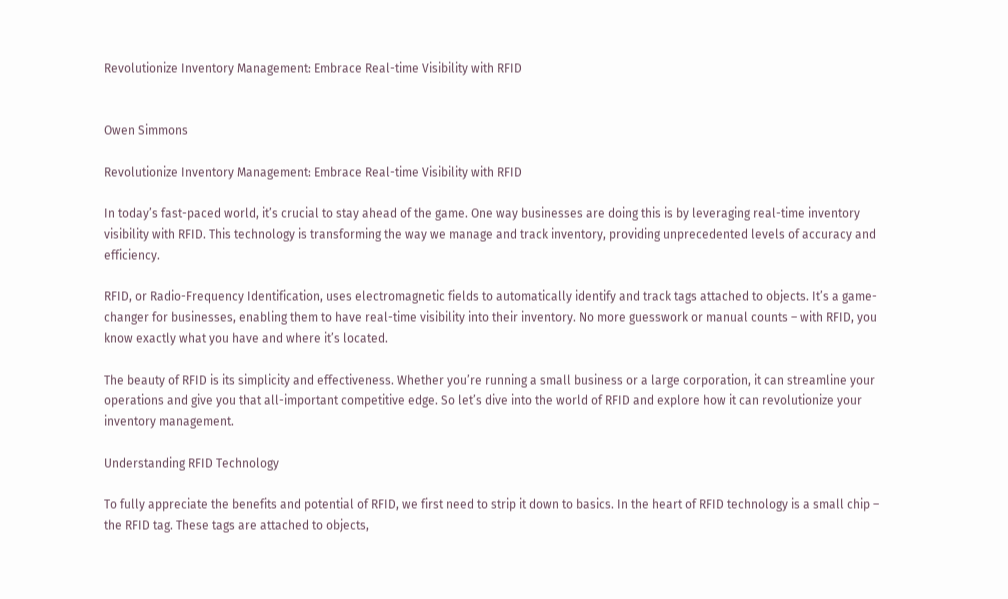Revolutionize Inventory Management: Embrace Real-time Visibility with RFID


Owen Simmons

Revolutionize Inventory Management: Embrace Real-time Visibility with RFID

In today’s fast-paced world, it’s crucial to stay ahead of the game. One way businesses are doing this is by leveraging real-time inventory visibility with RFID. This technology is transforming the way we manage and track inventory, providing unprecedented levels of accuracy and efficiency.

RFID, or Radio-Frequency Identification, uses electromagnetic fields to automatically identify and track tags attached to objects. It’s a game-changer for businesses, enabling them to have real-time visibility into their inventory. No more guesswork or manual counts – with RFID, you know exactly what you have and where it’s located.

The beauty of RFID is its simplicity and effectiveness. Whether you’re running a small business or a large corporation, it can streamline your operations and give you that all-important competitive edge. So let’s dive into the world of RFID and explore how it can revolutionize your inventory management.

Understanding RFID Technology

To fully appreciate the benefits and potential of RFID, we first need to strip it down to basics. In the heart of RFID technology is a small chip – the RFID tag. These tags are attached to objects,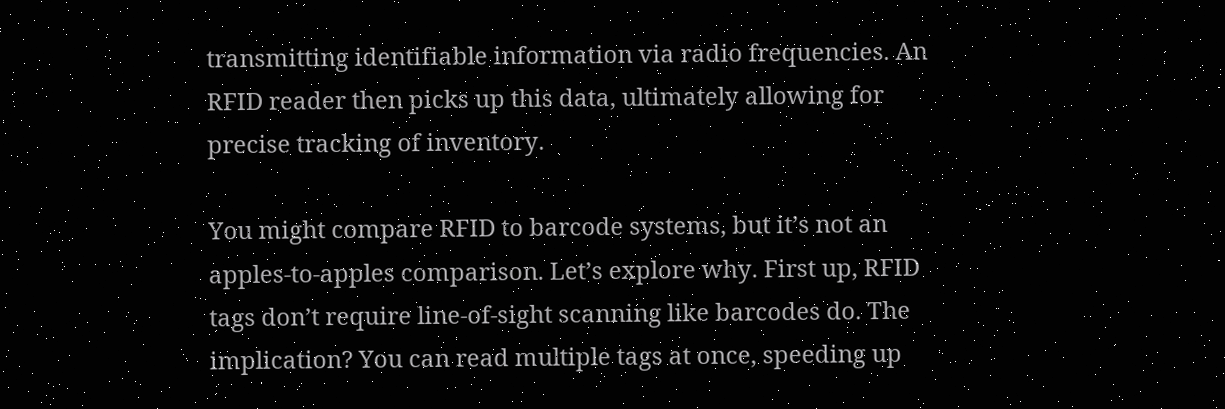transmitting identifiable information via radio frequencies. An RFID reader then picks up this data, ultimately allowing for precise tracking of inventory.

You might compare RFID to barcode systems, but it’s not an apples-to-apples comparison. Let’s explore why. First up, RFID tags don’t require line-of-sight scanning like barcodes do. The implication? You can read multiple tags at once, speeding up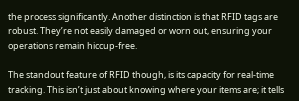the process significantly. Another distinction is that RFID tags are robust. They’re not easily damaged or worn out, ensuring your operations remain hiccup-free.

The standout feature of RFID though, is its capacity for real-time tracking. This isn’t just about knowing where your items are; it tells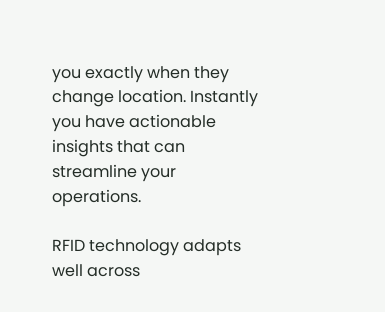you exactly when they change location. Instantly you have actionable insights that can streamline your operations.

RFID technology adapts well across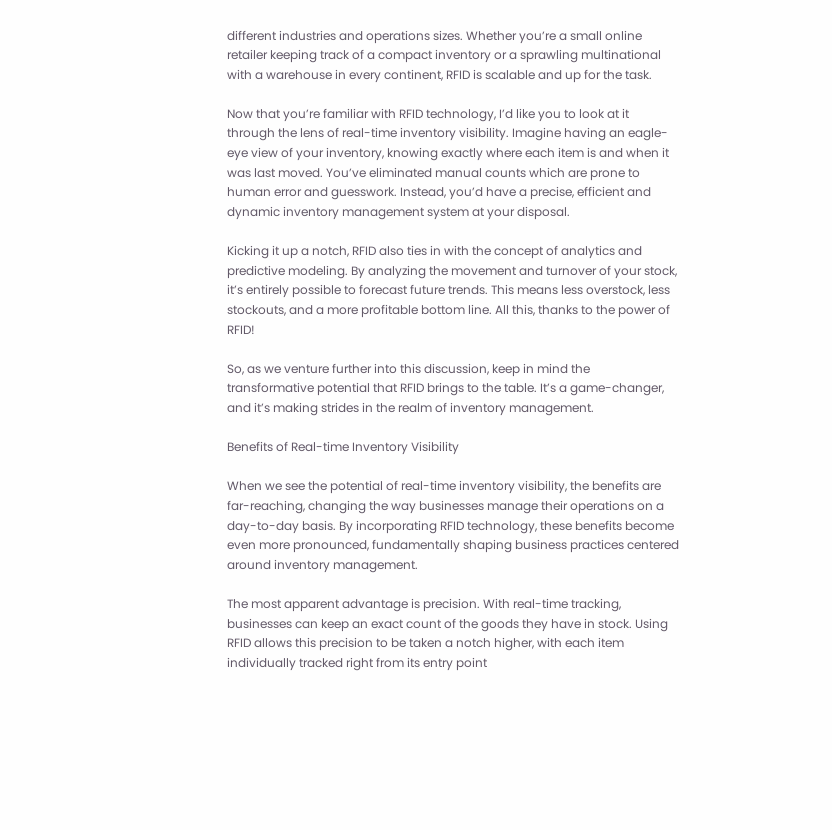different industries and operations sizes. Whether you’re a small online retailer keeping track of a compact inventory or a sprawling multinational with a warehouse in every continent, RFID is scalable and up for the task.

Now that you’re familiar with RFID technology, I’d like you to look at it through the lens of real-time inventory visibility. Imagine having an eagle-eye view of your inventory, knowing exactly where each item is and when it was last moved. You’ve eliminated manual counts which are prone to human error and guesswork. Instead, you’d have a precise, efficient and dynamic inventory management system at your disposal.

Kicking it up a notch, RFID also ties in with the concept of analytics and predictive modeling. By analyzing the movement and turnover of your stock, it’s entirely possible to forecast future trends. This means less overstock, less stockouts, and a more profitable bottom line. All this, thanks to the power of RFID!

So, as we venture further into this discussion, keep in mind the transformative potential that RFID brings to the table. It’s a game-changer, and it’s making strides in the realm of inventory management.

Benefits of Real-time Inventory Visibility

When we see the potential of real-time inventory visibility, the benefits are far-reaching, changing the way businesses manage their operations on a day-to-day basis. By incorporating RFID technology, these benefits become even more pronounced, fundamentally shaping business practices centered around inventory management.

The most apparent advantage is precision. With real-time tracking, businesses can keep an exact count of the goods they have in stock. Using RFID allows this precision to be taken a notch higher, with each item individually tracked right from its entry point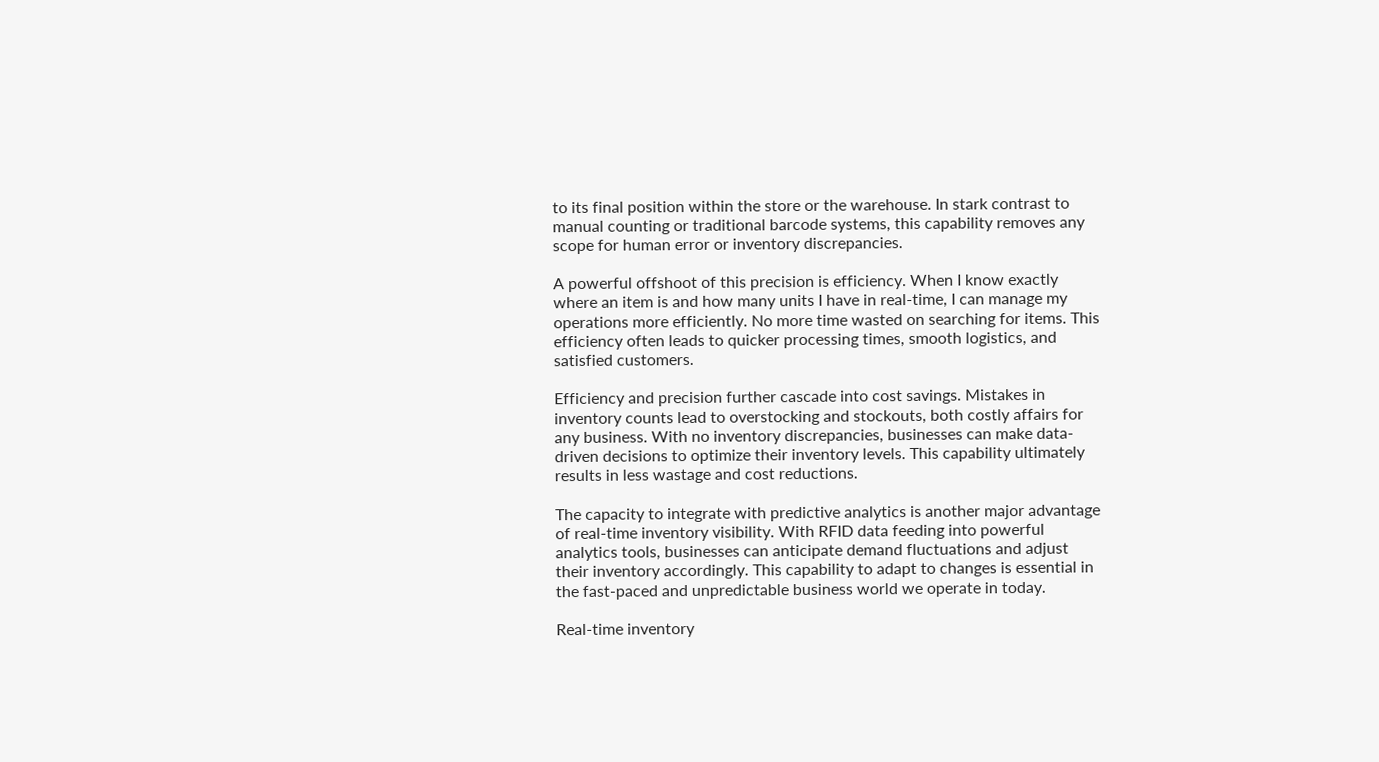to its final position within the store or the warehouse. In stark contrast to manual counting or traditional barcode systems, this capability removes any scope for human error or inventory discrepancies.

A powerful offshoot of this precision is efficiency. When I know exactly where an item is and how many units I have in real-time, I can manage my operations more efficiently. No more time wasted on searching for items. This efficiency often leads to quicker processing times, smooth logistics, and satisfied customers.

Efficiency and precision further cascade into cost savings. Mistakes in inventory counts lead to overstocking and stockouts, both costly affairs for any business. With no inventory discrepancies, businesses can make data-driven decisions to optimize their inventory levels. This capability ultimately results in less wastage and cost reductions.

The capacity to integrate with predictive analytics is another major advantage of real-time inventory visibility. With RFID data feeding into powerful analytics tools, businesses can anticipate demand fluctuations and adjust their inventory accordingly. This capability to adapt to changes is essential in the fast-paced and unpredictable business world we operate in today.

Real-time inventory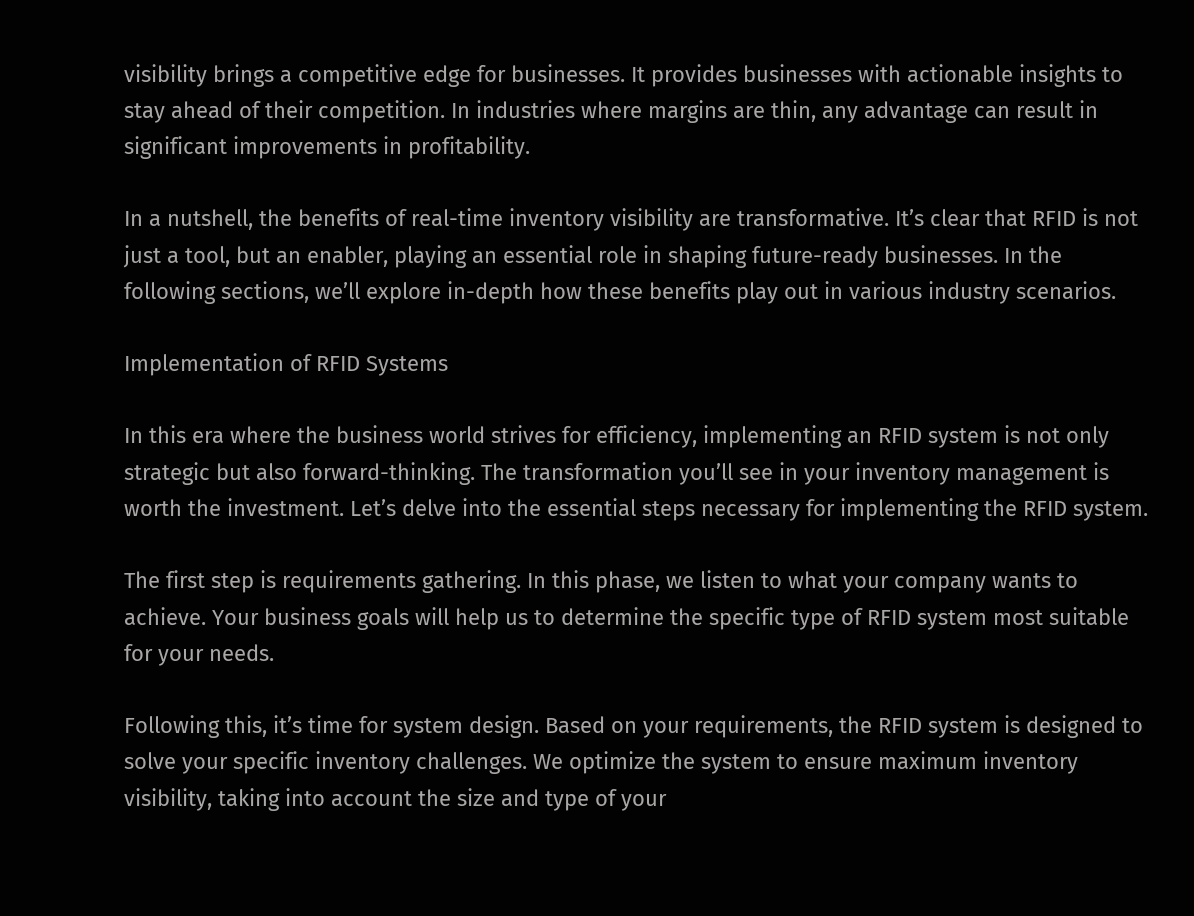visibility brings a competitive edge for businesses. It provides businesses with actionable insights to stay ahead of their competition. In industries where margins are thin, any advantage can result in significant improvements in profitability.

In a nutshell, the benefits of real-time inventory visibility are transformative. It’s clear that RFID is not just a tool, but an enabler, playing an essential role in shaping future-ready businesses. In the following sections, we’ll explore in-depth how these benefits play out in various industry scenarios.

Implementation of RFID Systems

In this era where the business world strives for efficiency, implementing an RFID system is not only strategic but also forward-thinking. The transformation you’ll see in your inventory management is worth the investment. Let’s delve into the essential steps necessary for implementing the RFID system.

The first step is requirements gathering. In this phase, we listen to what your company wants to achieve. Your business goals will help us to determine the specific type of RFID system most suitable for your needs.

Following this, it’s time for system design. Based on your requirements, the RFID system is designed to solve your specific inventory challenges. We optimize the system to ensure maximum inventory visibility, taking into account the size and type of your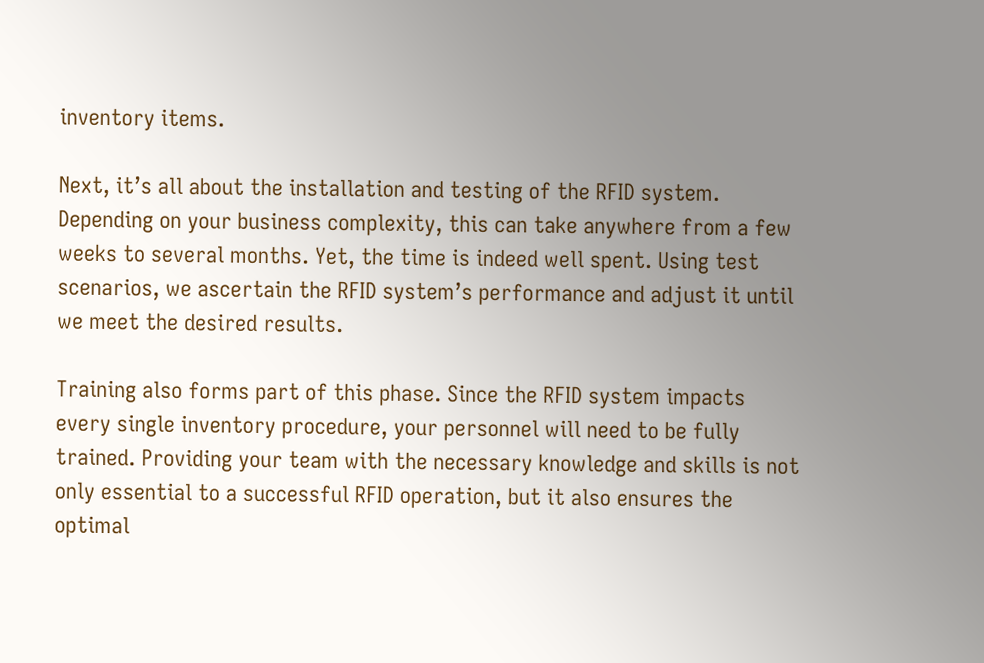inventory items.

Next, it’s all about the installation and testing of the RFID system. Depending on your business complexity, this can take anywhere from a few weeks to several months. Yet, the time is indeed well spent. Using test scenarios, we ascertain the RFID system’s performance and adjust it until we meet the desired results.

Training also forms part of this phase. Since the RFID system impacts every single inventory procedure, your personnel will need to be fully trained. Providing your team with the necessary knowledge and skills is not only essential to a successful RFID operation, but it also ensures the optimal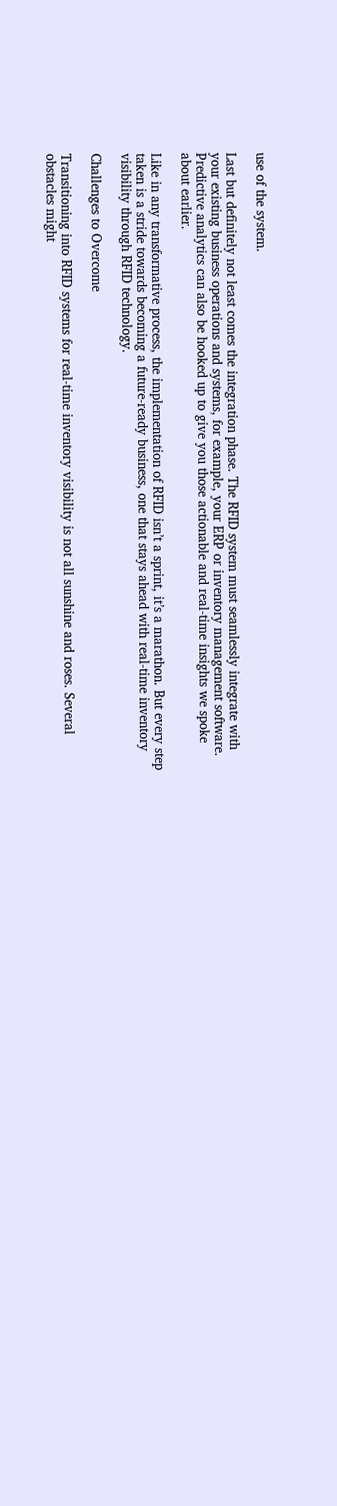use of the system.

Last but definitely not least comes the integration phase. The RFID system must seamlessly integrate with your existing business operations and systems, for example, your ERP or inventory management software. Predictive analytics can also be hooked up to give you those actionable and real-time insights we spoke about earlier.

Like in any transformative process, the implementation of RFID isn’t a sprint, it’s a marathon. But every step taken is a stride towards becoming a future-ready business, one that stays ahead with real-time inventory visibility through RFID technology.

Challenges to Overcome

Transitioning into RFID systems for real-time inventory visibility is not all sunshine and roses. Several obstacles might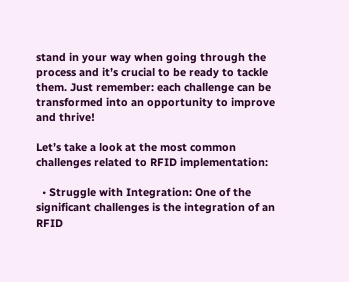stand in your way when going through the process and it’s crucial to be ready to tackle them. Just remember: each challenge can be transformed into an opportunity to improve and thrive!

Let’s take a look at the most common challenges related to RFID implementation:

  • Struggle with Integration: One of the significant challenges is the integration of an RFID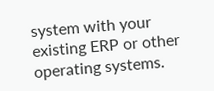system with your existing ERP or other operating systems.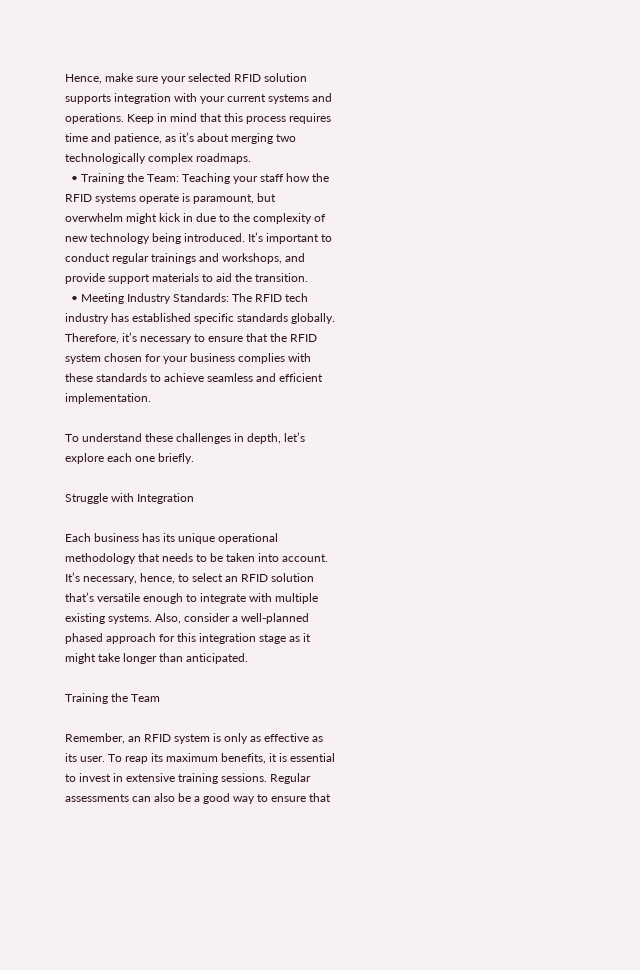Hence, make sure your selected RFID solution supports integration with your current systems and operations. Keep in mind that this process requires time and patience, as it’s about merging two technologically complex roadmaps.
  • Training the Team: Teaching your staff how the RFID systems operate is paramount, but overwhelm might kick in due to the complexity of new technology being introduced. It’s important to conduct regular trainings and workshops, and provide support materials to aid the transition.
  • Meeting Industry Standards: The RFID tech industry has established specific standards globally. Therefore, it’s necessary to ensure that the RFID system chosen for your business complies with these standards to achieve seamless and efficient implementation.

To understand these challenges in depth, let’s explore each one briefly.

Struggle with Integration

Each business has its unique operational methodology that needs to be taken into account. It’s necessary, hence, to select an RFID solution that’s versatile enough to integrate with multiple existing systems. Also, consider a well-planned phased approach for this integration stage as it might take longer than anticipated.

Training the Team

Remember, an RFID system is only as effective as its user. To reap its maximum benefits, it is essential to invest in extensive training sessions. Regular assessments can also be a good way to ensure that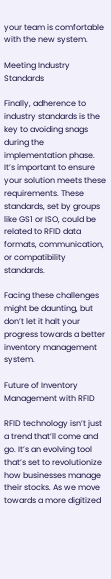your team is comfortable with the new system.

Meeting Industry Standards

Finally, adherence to industry standards is the key to avoiding snags during the implementation phase. It’s important to ensure your solution meets these requirements. These standards, set by groups like GS1 or ISO, could be related to RFID data formats, communication, or compatibility standards.

Facing these challenges might be daunting, but don’t let it halt your progress towards a better inventory management system.

Future of Inventory Management with RFID

RFID technology isn’t just a trend that’ll come and go. It’s an evolving tool that’s set to revolutionize how businesses manage their stocks. As we move towards a more digitized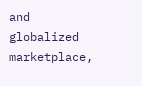and globalized marketplace,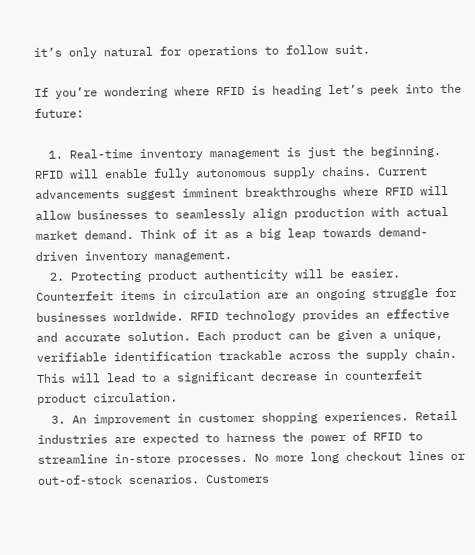it’s only natural for operations to follow suit.

If you’re wondering where RFID is heading let’s peek into the future:

  1. Real-time inventory management is just the beginning. RFID will enable fully autonomous supply chains. Current advancements suggest imminent breakthroughs where RFID will allow businesses to seamlessly align production with actual market demand. Think of it as a big leap towards demand-driven inventory management.
  2. Protecting product authenticity will be easier. Counterfeit items in circulation are an ongoing struggle for businesses worldwide. RFID technology provides an effective and accurate solution. Each product can be given a unique, verifiable identification trackable across the supply chain. This will lead to a significant decrease in counterfeit product circulation.
  3. An improvement in customer shopping experiences. Retail industries are expected to harness the power of RFID to streamline in-store processes. No more long checkout lines or out-of-stock scenarios. Customers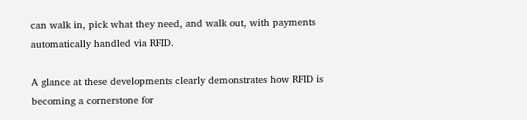can walk in, pick what they need, and walk out, with payments automatically handled via RFID.

A glance at these developments clearly demonstrates how RFID is becoming a cornerstone for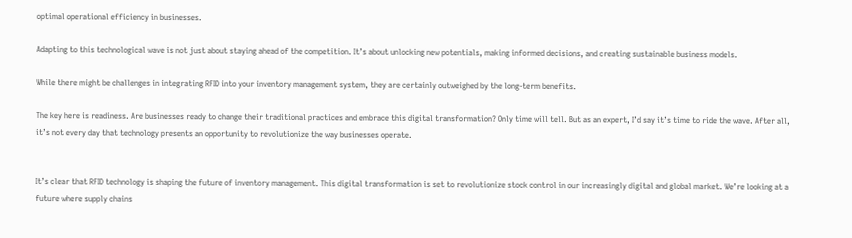optimal operational efficiency in businesses.

Adapting to this technological wave is not just about staying ahead of the competition. It’s about unlocking new potentials, making informed decisions, and creating sustainable business models.

While there might be challenges in integrating RFID into your inventory management system, they are certainly outweighed by the long-term benefits.

The key here is readiness. Are businesses ready to change their traditional practices and embrace this digital transformation? Only time will tell. But as an expert, I’d say it’s time to ride the wave. After all, it’s not every day that technology presents an opportunity to revolutionize the way businesses operate.


It’s clear that RFID technology is shaping the future of inventory management. This digital transformation is set to revolutionize stock control in our increasingly digital and global market. We’re looking at a future where supply chains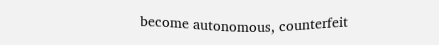become autonomous, counterfeit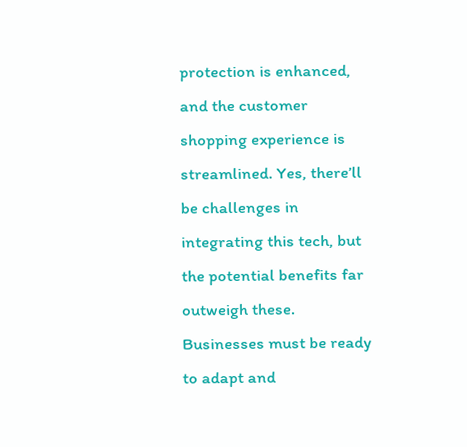protection is enhanced, and the customer shopping experience is streamlined. Yes, there’ll be challenges in integrating this tech, but the potential benefits far outweigh these. Businesses must be ready to adapt and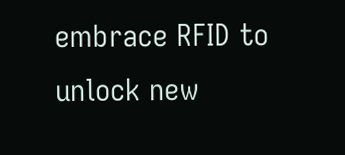embrace RFID to unlock new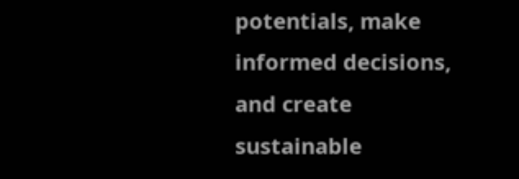potentials, make informed decisions, and create sustainable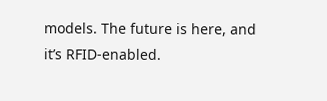models. The future is here, and it’s RFID-enabled.